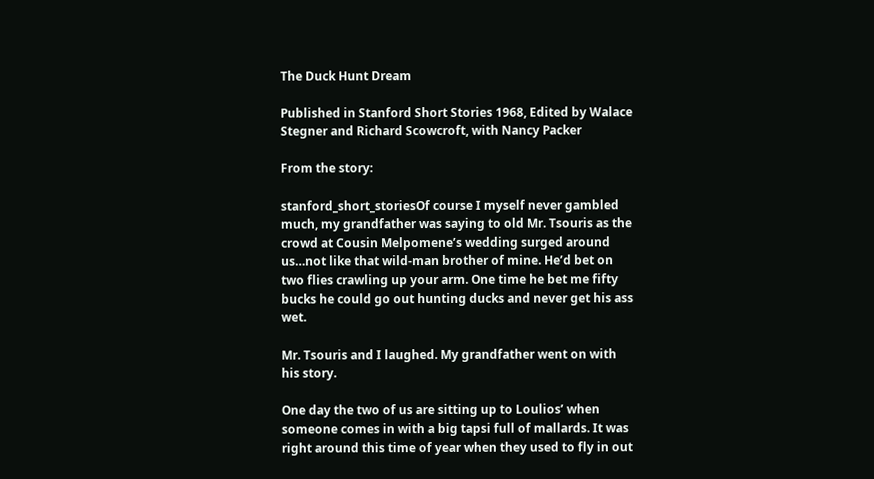The Duck Hunt Dream

Published in Stanford Short Stories 1968, Edited by Walace Stegner and Richard Scowcroft, with Nancy Packer

From the story:

stanford_short_storiesOf course I myself never gambled much, my grandfather was saying to old Mr. Tsouris as the crowd at Cousin Melpomene’s wedding surged around us…not like that wild-man brother of mine. He’d bet on two flies crawling up your arm. One time he bet me fifty bucks he could go out hunting ducks and never get his ass wet.

Mr. Tsouris and I laughed. My grandfather went on with his story.

One day the two of us are sitting up to Loulios’ when someone comes in with a big tapsi full of mallards. It was right around this time of year when they used to fly in out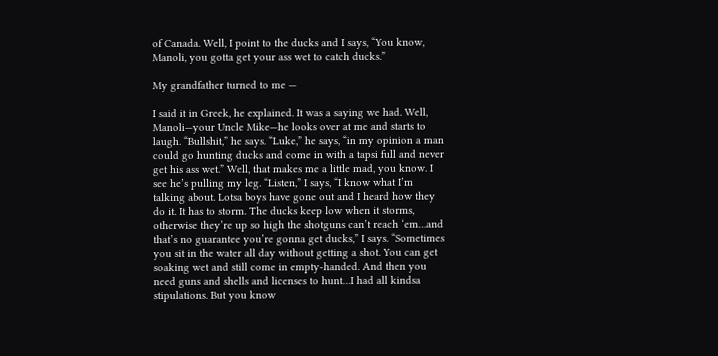of Canada. Well, I point to the ducks and I says, “You know, Manoli, you gotta get your ass wet to catch ducks.”

My grandfather turned to me —

I said it in Greek, he explained. It was a saying we had. Well, Manoli—your Uncle Mike—he looks over at me and starts to laugh. “Bullshit,” he says. “Luke,” he says, “in my opinion a man could go hunting ducks and come in with a tapsi full and never get his ass wet.” Well, that makes me a little mad, you know. I see he’s pulling my leg. “Listen,” I says, “I know what I’m talking about. Lotsa boys have gone out and I heard how they do it. It has to storm. The ducks keep low when it storms, otherwise they’re up so high the shotguns can’t reach ‘em…and that’s no guarantee you’re gonna get ducks,” I says. “Sometimes you sit in the water all day without getting a shot. You can get soaking wet and still come in empty-handed. And then you need guns and shells and licenses to hunt…I had all kindsa stipulations. But you know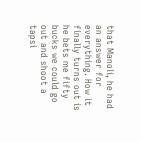that Manoli, he had an answer for everything. How it finally turns out is he bets me fifty bucks we could go out and shoot a tapsi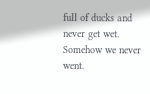full of ducks and never get wet. Somehow we never went.